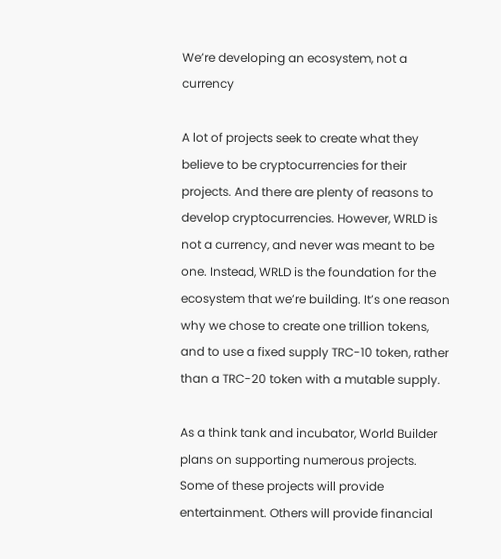We’re developing an ecosystem, not a currency

A lot of projects seek to create what they believe to be cryptocurrencies for their projects. And there are plenty of reasons to develop cryptocurrencies. However, WRLD is not a currency, and never was meant to be one. Instead, WRLD is the foundation for the ecosystem that we’re building. It’s one reason why we chose to create one trillion tokens, and to use a fixed supply TRC-10 token, rather than a TRC-20 token with a mutable supply.

As a think tank and incubator, World Builder plans on supporting numerous projects. Some of these projects will provide entertainment. Others will provide financial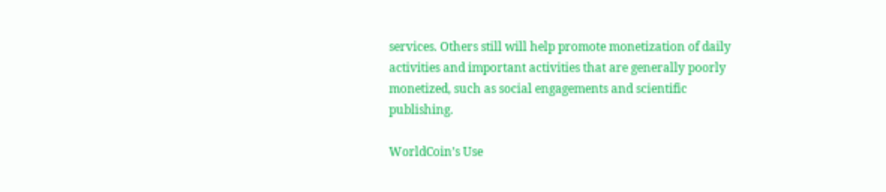services. Others still will help promote monetization of daily activities and important activities that are generally poorly monetized, such as social engagements and scientific publishing.

WorldCoin’s Use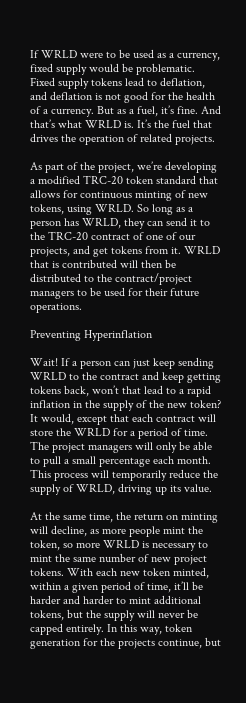If WRLD were to be used as a currency, fixed supply would be problematic. Fixed supply tokens lead to deflation, and deflation is not good for the health of a currency. But as a fuel, it’s fine. And that’s what WRLD is. It’s the fuel that drives the operation of related projects.

As part of the project, we’re developing a modified TRC-20 token standard that allows for continuous minting of new tokens, using WRLD. So long as a person has WRLD, they can send it to the TRC-20 contract of one of our projects, and get tokens from it. WRLD that is contributed will then be distributed to the contract/project managers to be used for their future operations.

Preventing Hyperinflation

Wait! If a person can just keep sending WRLD to the contract and keep getting tokens back, won’t that lead to a rapid inflation in the supply of the new token? It would, except that each contract will store the WRLD for a period of time. The project managers will only be able to pull a small percentage each month. This process will temporarily reduce the supply of WRLD, driving up its value.

At the same time, the return on minting will decline, as more people mint the token, so more WRLD is necessary to mint the same number of new project tokens. With each new token minted, within a given period of time, it’ll be harder and harder to mint additional tokens, but the supply will never be capped entirely. In this way, token generation for the projects continue, but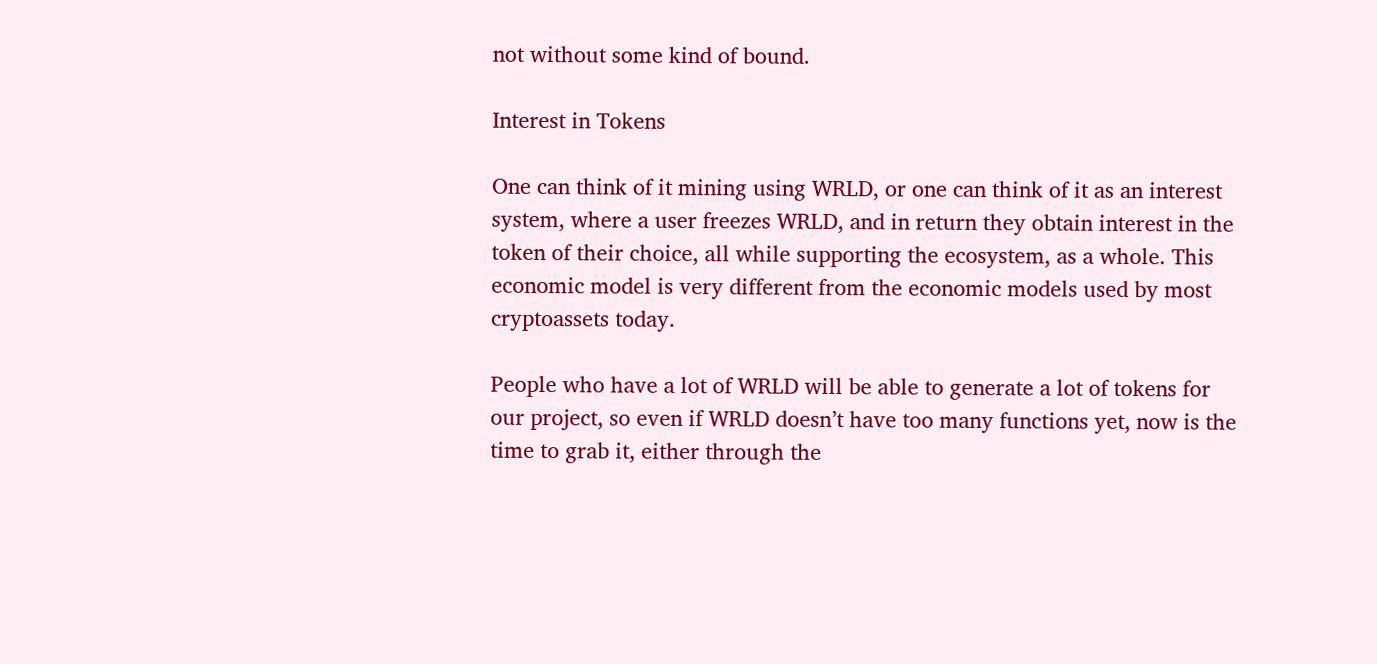not without some kind of bound.

Interest in Tokens

One can think of it mining using WRLD, or one can think of it as an interest system, where a user freezes WRLD, and in return they obtain interest in the token of their choice, all while supporting the ecosystem, as a whole. This economic model is very different from the economic models used by most cryptoassets today.

People who have a lot of WRLD will be able to generate a lot of tokens for our project, so even if WRLD doesn’t have too many functions yet, now is the time to grab it, either through the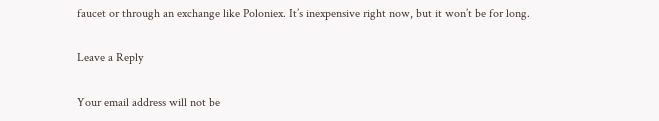faucet or through an exchange like Poloniex. It’s inexpensive right now, but it won’t be for long.

Leave a Reply

Your email address will not be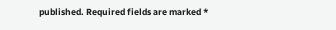published. Required fields are marked *